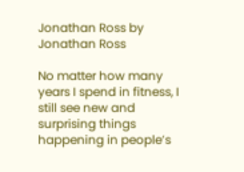Jonathan Ross by Jonathan Ross

No matter how many years I spend in fitness, I still see new and surprising things happening in people’s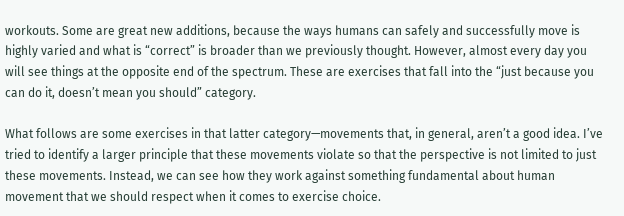workouts. Some are great new additions, because the ways humans can safely and successfully move is highly varied and what is “correct” is broader than we previously thought. However, almost every day you will see things at the opposite end of the spectrum. These are exercises that fall into the “just because you can do it, doesn’t mean you should” category.

What follows are some exercises in that latter category—movements that, in general, aren’t a good idea. I’ve tried to identify a larger principle that these movements violate so that the perspective is not limited to just these movements. Instead, we can see how they work against something fundamental about human movement that we should respect when it comes to exercise choice.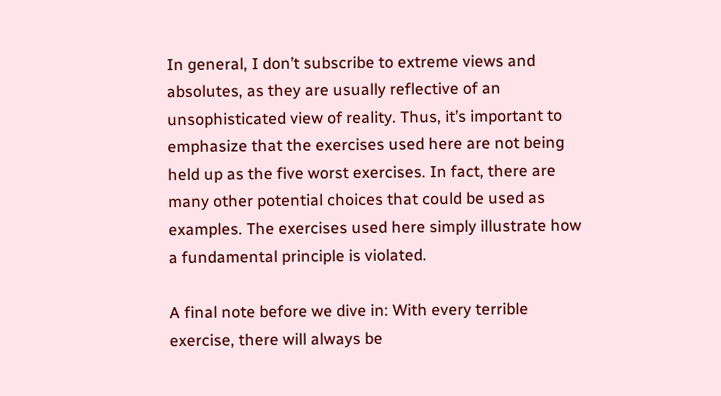In general, I don’t subscribe to extreme views and absolutes, as they are usually reflective of an unsophisticated view of reality. Thus, it’s important to emphasize that the exercises used here are not being held up as the five worst exercises. In fact, there are many other potential choices that could be used as examples. The exercises used here simply illustrate how a fundamental principle is violated.

A final note before we dive in: With every terrible exercise, there will always be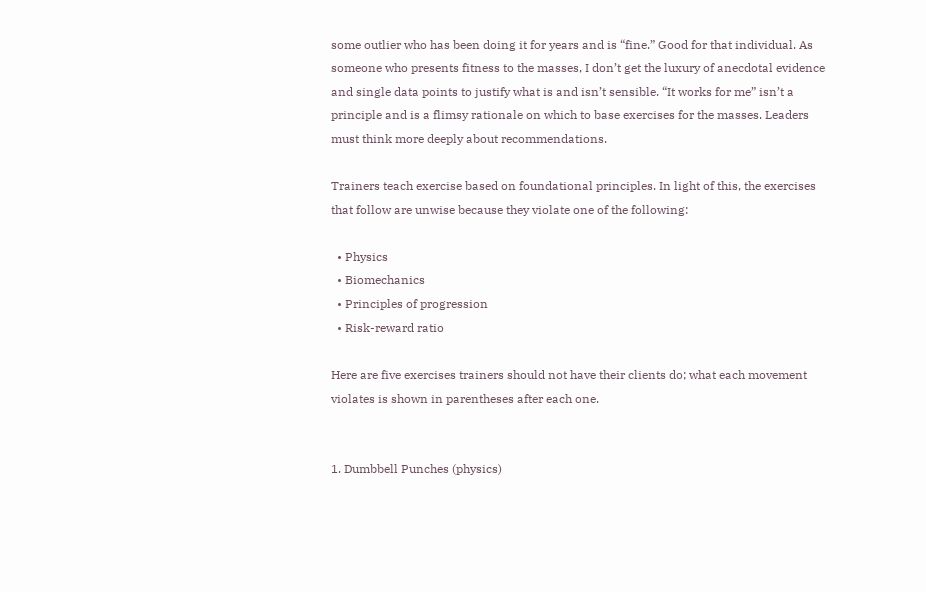some outlier who has been doing it for years and is “fine.” Good for that individual. As someone who presents fitness to the masses, I don’t get the luxury of anecdotal evidence and single data points to justify what is and isn’t sensible. “It works for me” isn’t a principle and is a flimsy rationale on which to base exercises for the masses. Leaders must think more deeply about recommendations.

Trainers teach exercise based on foundational principles. In light of this, the exercises that follow are unwise because they violate one of the following:

  • Physics
  • Biomechanics
  • Principles of progression
  • Risk-reward ratio

Here are five exercises trainers should not have their clients do; what each movement violates is shown in parentheses after each one.


1. Dumbbell Punches (physics)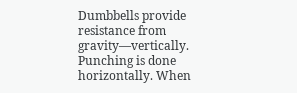Dumbbells provide resistance from gravity—vertically. Punching is done horizontally. When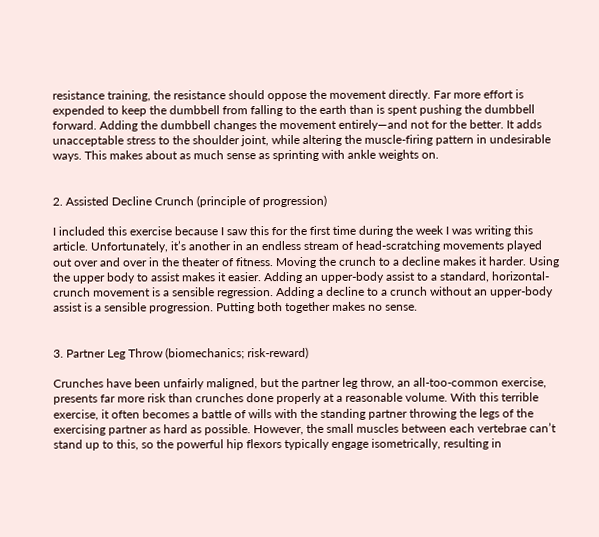resistance training, the resistance should oppose the movement directly. Far more effort is expended to keep the dumbbell from falling to the earth than is spent pushing the dumbbell forward. Adding the dumbbell changes the movement entirely—and not for the better. It adds unacceptable stress to the shoulder joint, while altering the muscle-firing pattern in undesirable ways. This makes about as much sense as sprinting with ankle weights on.


2. Assisted Decline Crunch (principle of progression)

I included this exercise because I saw this for the first time during the week I was writing this article. Unfortunately, it’s another in an endless stream of head-scratching movements played out over and over in the theater of fitness. Moving the crunch to a decline makes it harder. Using the upper body to assist makes it easier. Adding an upper-body assist to a standard, horizontal-crunch movement is a sensible regression. Adding a decline to a crunch without an upper-body assist is a sensible progression. Putting both together makes no sense.


3. Partner Leg Throw (biomechanics; risk-reward)

Crunches have been unfairly maligned, but the partner leg throw, an all-too-common exercise, presents far more risk than crunches done properly at a reasonable volume. With this terrible exercise, it often becomes a battle of wills with the standing partner throwing the legs of the exercising partner as hard as possible. However, the small muscles between each vertebrae can’t stand up to this, so the powerful hip flexors typically engage isometrically, resulting in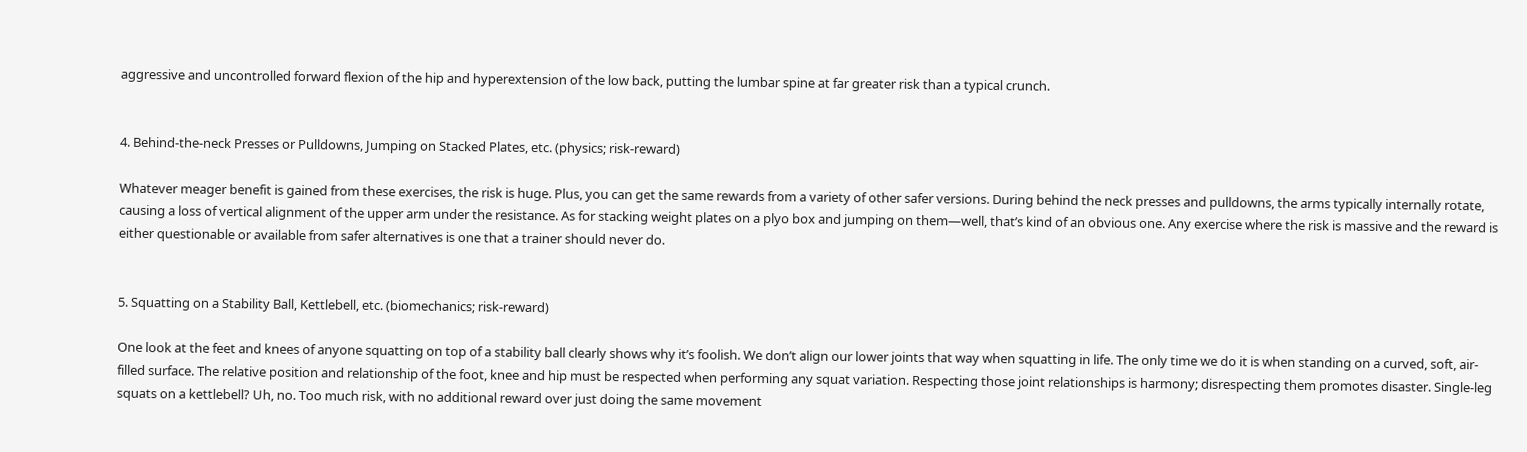aggressive and uncontrolled forward flexion of the hip and hyperextension of the low back, putting the lumbar spine at far greater risk than a typical crunch.


4. Behind-the-neck Presses or Pulldowns, Jumping on Stacked Plates, etc. (physics; risk-reward)

Whatever meager benefit is gained from these exercises, the risk is huge. Plus, you can get the same rewards from a variety of other safer versions. During behind the neck presses and pulldowns, the arms typically internally rotate, causing a loss of vertical alignment of the upper arm under the resistance. As for stacking weight plates on a plyo box and jumping on them—well, that’s kind of an obvious one. Any exercise where the risk is massive and the reward is either questionable or available from safer alternatives is one that a trainer should never do.


5. Squatting on a Stability Ball, Kettlebell, etc. (biomechanics; risk-reward)

One look at the feet and knees of anyone squatting on top of a stability ball clearly shows why it’s foolish. We don’t align our lower joints that way when squatting in life. The only time we do it is when standing on a curved, soft, air-filled surface. The relative position and relationship of the foot, knee and hip must be respected when performing any squat variation. Respecting those joint relationships is harmony; disrespecting them promotes disaster. Single-leg squats on a kettlebell? Uh, no. Too much risk, with no additional reward over just doing the same movement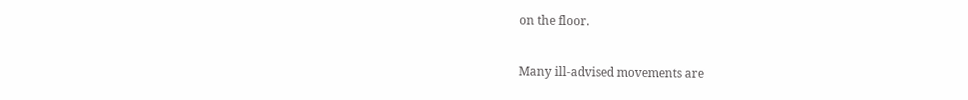on the floor.

Many ill-advised movements are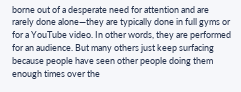borne out of a desperate need for attention and are rarely done alone—they are typically done in full gyms or for a YouTube video. In other words, they are performed for an audience. But many others just keep surfacing because people have seen other people doing them enough times over the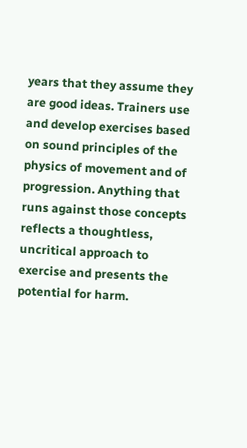years that they assume they are good ideas. Trainers use and develop exercises based on sound principles of the physics of movement and of progression. Anything that runs against those concepts reflects a thoughtless, uncritical approach to exercise and presents the potential for harm.